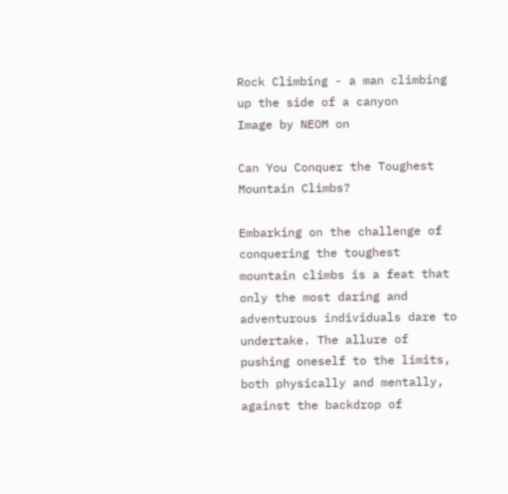Rock Climbing - a man climbing up the side of a canyon
Image by NEOM on

Can You Conquer the Toughest Mountain Climbs?

Embarking on the challenge of conquering the toughest mountain climbs is a feat that only the most daring and adventurous individuals dare to undertake. The allure of pushing oneself to the limits, both physically and mentally, against the backdrop of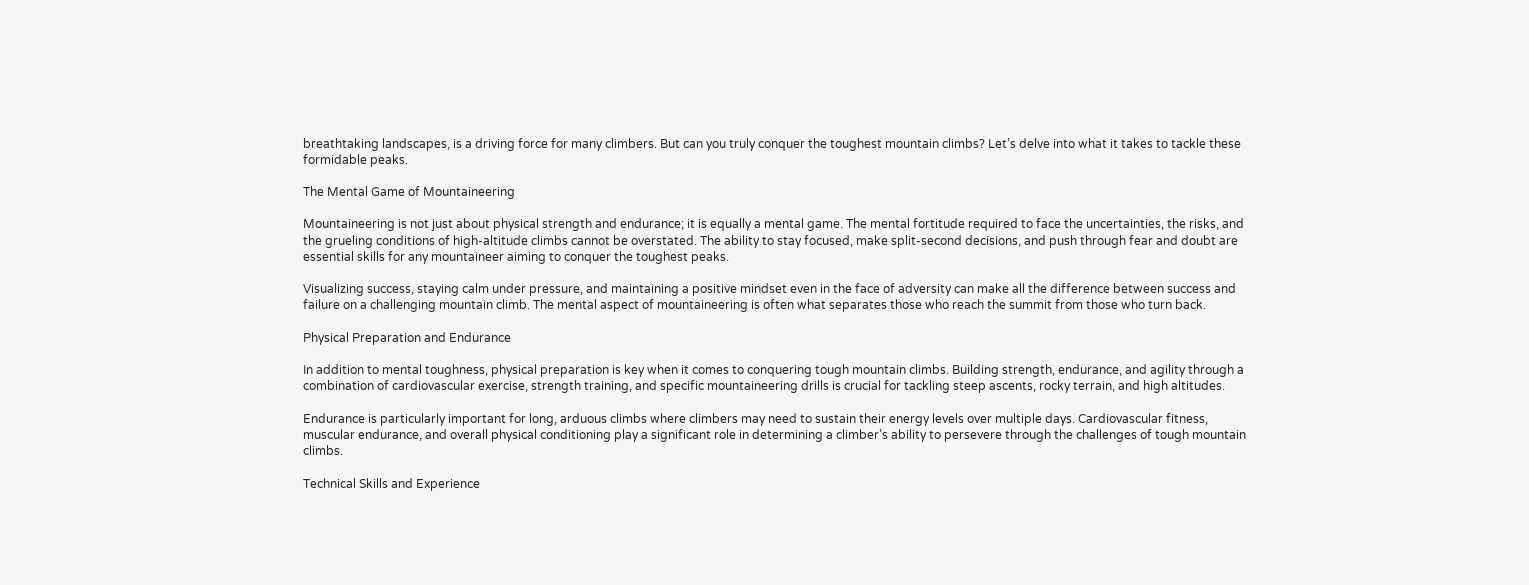breathtaking landscapes, is a driving force for many climbers. But can you truly conquer the toughest mountain climbs? Let’s delve into what it takes to tackle these formidable peaks.

The Mental Game of Mountaineering

Mountaineering is not just about physical strength and endurance; it is equally a mental game. The mental fortitude required to face the uncertainties, the risks, and the grueling conditions of high-altitude climbs cannot be overstated. The ability to stay focused, make split-second decisions, and push through fear and doubt are essential skills for any mountaineer aiming to conquer the toughest peaks.

Visualizing success, staying calm under pressure, and maintaining a positive mindset even in the face of adversity can make all the difference between success and failure on a challenging mountain climb. The mental aspect of mountaineering is often what separates those who reach the summit from those who turn back.

Physical Preparation and Endurance

In addition to mental toughness, physical preparation is key when it comes to conquering tough mountain climbs. Building strength, endurance, and agility through a combination of cardiovascular exercise, strength training, and specific mountaineering drills is crucial for tackling steep ascents, rocky terrain, and high altitudes.

Endurance is particularly important for long, arduous climbs where climbers may need to sustain their energy levels over multiple days. Cardiovascular fitness, muscular endurance, and overall physical conditioning play a significant role in determining a climber’s ability to persevere through the challenges of tough mountain climbs.

Technical Skills and Experience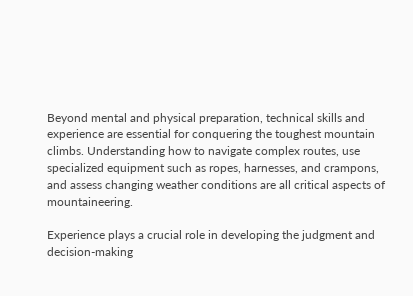Beyond mental and physical preparation, technical skills and experience are essential for conquering the toughest mountain climbs. Understanding how to navigate complex routes, use specialized equipment such as ropes, harnesses, and crampons, and assess changing weather conditions are all critical aspects of mountaineering.

Experience plays a crucial role in developing the judgment and decision-making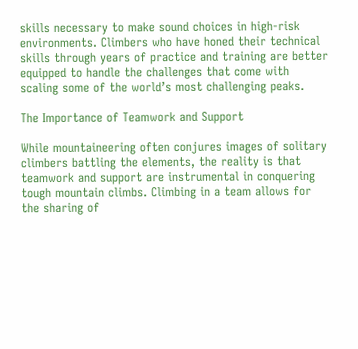skills necessary to make sound choices in high-risk environments. Climbers who have honed their technical skills through years of practice and training are better equipped to handle the challenges that come with scaling some of the world’s most challenging peaks.

The Importance of Teamwork and Support

While mountaineering often conjures images of solitary climbers battling the elements, the reality is that teamwork and support are instrumental in conquering tough mountain climbs. Climbing in a team allows for the sharing of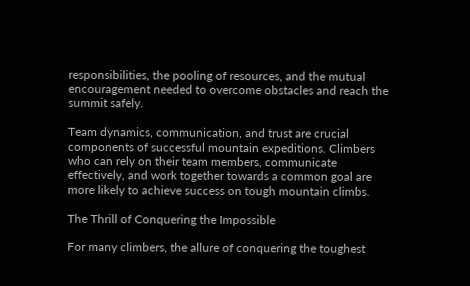responsibilities, the pooling of resources, and the mutual encouragement needed to overcome obstacles and reach the summit safely.

Team dynamics, communication, and trust are crucial components of successful mountain expeditions. Climbers who can rely on their team members, communicate effectively, and work together towards a common goal are more likely to achieve success on tough mountain climbs.

The Thrill of Conquering the Impossible

For many climbers, the allure of conquering the toughest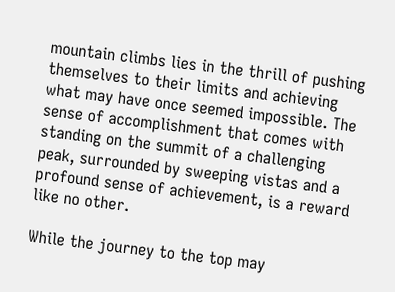mountain climbs lies in the thrill of pushing themselves to their limits and achieving what may have once seemed impossible. The sense of accomplishment that comes with standing on the summit of a challenging peak, surrounded by sweeping vistas and a profound sense of achievement, is a reward like no other.

While the journey to the top may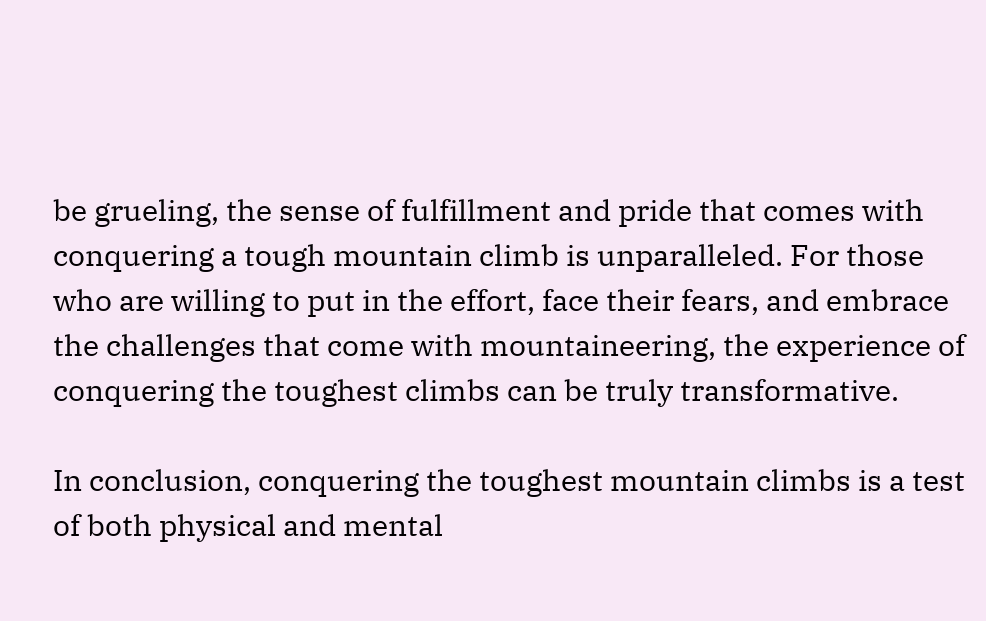be grueling, the sense of fulfillment and pride that comes with conquering a tough mountain climb is unparalleled. For those who are willing to put in the effort, face their fears, and embrace the challenges that come with mountaineering, the experience of conquering the toughest climbs can be truly transformative.

In conclusion, conquering the toughest mountain climbs is a test of both physical and mental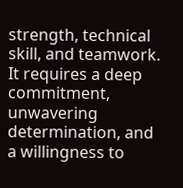strength, technical skill, and teamwork. It requires a deep commitment, unwavering determination, and a willingness to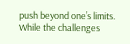push beyond one’s limits. While the challenges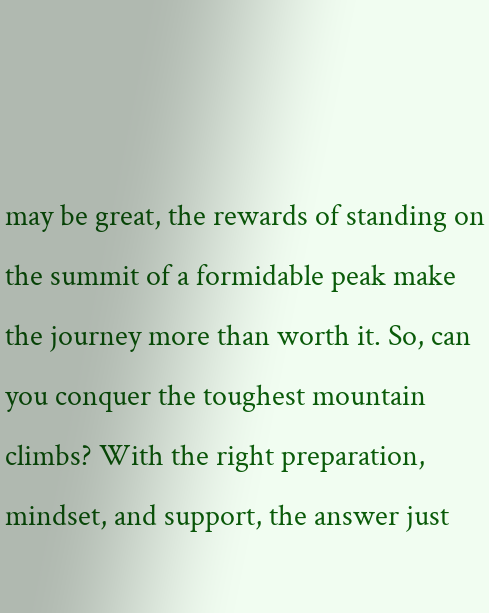may be great, the rewards of standing on the summit of a formidable peak make the journey more than worth it. So, can you conquer the toughest mountain climbs? With the right preparation, mindset, and support, the answer just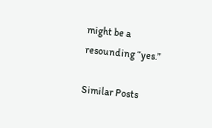might be a resounding “yes.”

Similar Posts